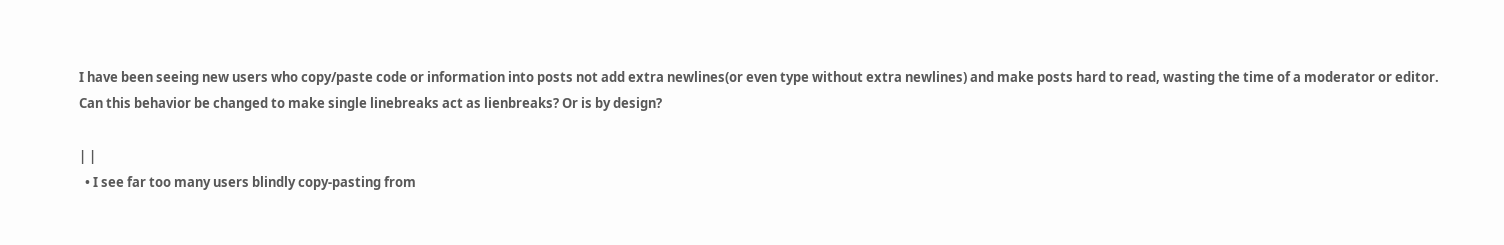I have been seeing new users who copy/paste code or information into posts not add extra newlines(or even type without extra newlines) and make posts hard to read, wasting the time of a moderator or editor. Can this behavior be changed to make single linebreaks act as lienbreaks? Or is by design?

| |
  • I see far too many users blindly copy-pasting from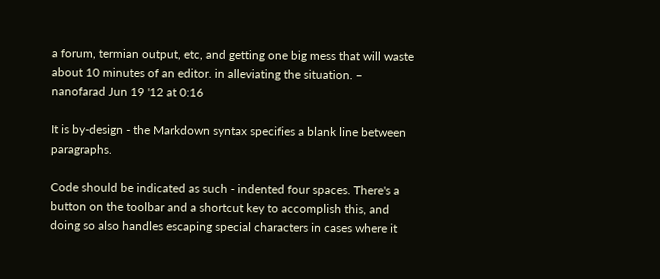a forum, termian output, etc, and getting one big mess that will waste about 10 minutes of an editor. in alleviating the situation. – nanofarad Jun 19 '12 at 0:16

It is by-design - the Markdown syntax specifies a blank line between paragraphs.

Code should be indicated as such - indented four spaces. There's a button on the toolbar and a shortcut key to accomplish this, and doing so also handles escaping special characters in cases where it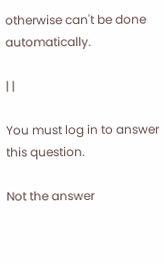otherwise can't be done automatically.

| |

You must log in to answer this question.

Not the answer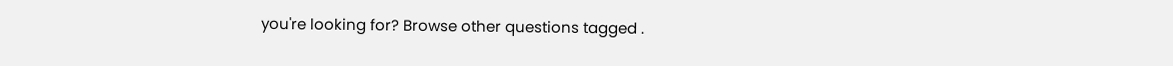you're looking for? Browse other questions tagged .